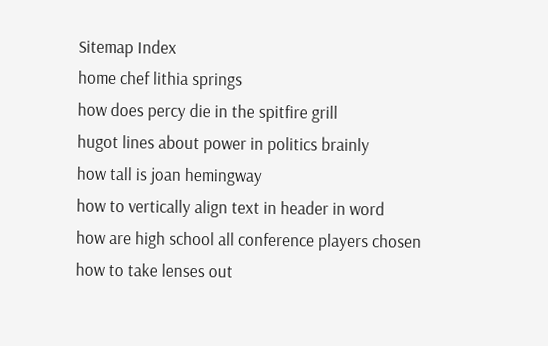Sitemap Index
home chef lithia springs
how does percy die in the spitfire grill
hugot lines about power in politics brainly
how tall is joan hemingway
how to vertically align text in header in word
how are high school all conference players chosen
how to take lenses out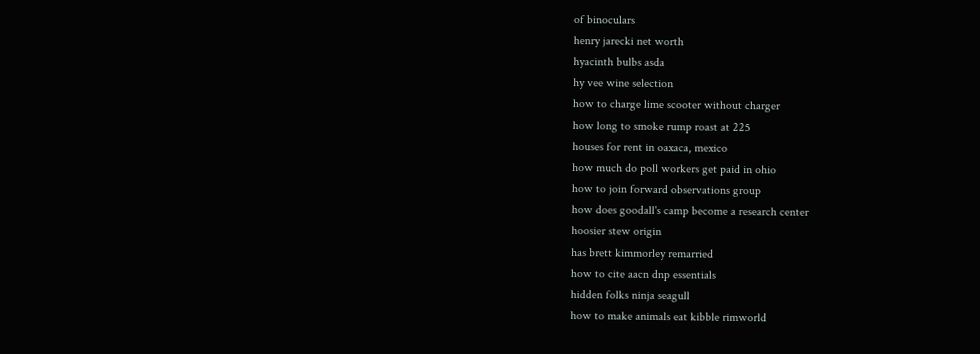of binoculars
henry jarecki net worth
hyacinth bulbs asda
hy vee wine selection
how to charge lime scooter without charger
how long to smoke rump roast at 225
houses for rent in oaxaca, mexico
how much do poll workers get paid in ohio
how to join forward observations group
how does goodall's camp become a research center
hoosier stew origin
has brett kimmorley remarried
how to cite aacn dnp essentials
hidden folks ninja seagull
how to make animals eat kibble rimworld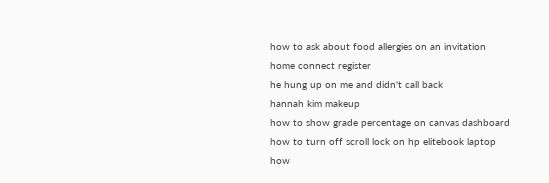how to ask about food allergies on an invitation
home connect register
he hung up on me and didn't call back
hannah kim makeup
how to show grade percentage on canvas dashboard
how to turn off scroll lock on hp elitebook laptop
how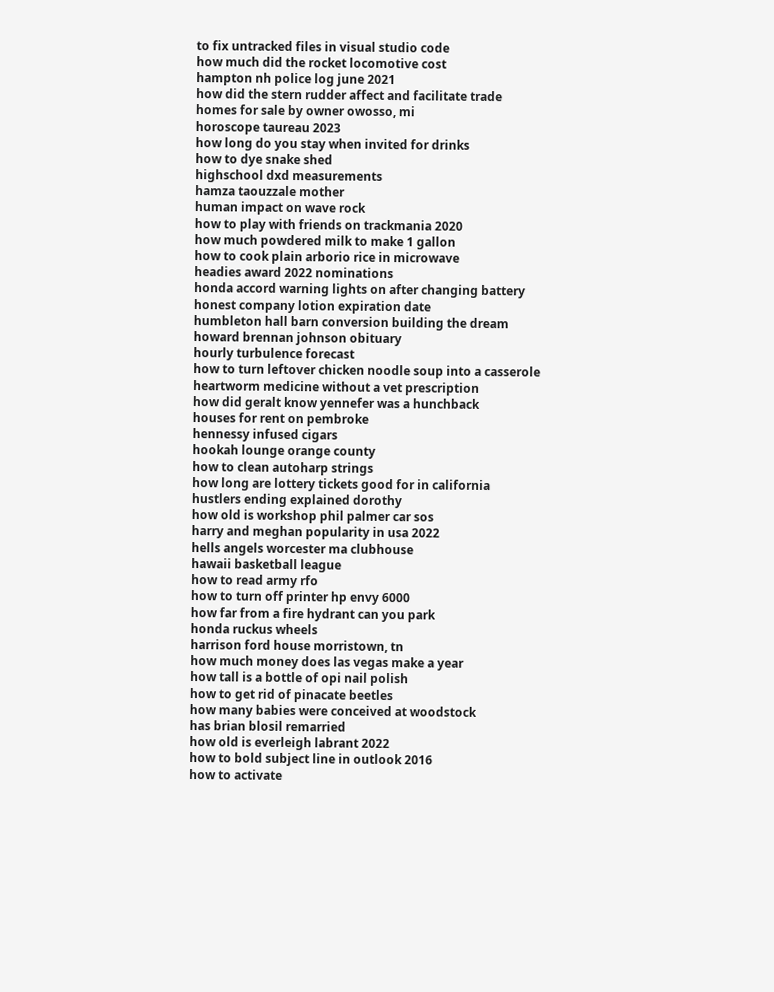to fix untracked files in visual studio code
how much did the rocket locomotive cost
hampton nh police log june 2021
how did the stern rudder affect and facilitate trade
homes for sale by owner owosso, mi
horoscope taureau 2023
how long do you stay when invited for drinks
how to dye snake shed
highschool dxd measurements
hamza taouzzale mother
human impact on wave rock
how to play with friends on trackmania 2020
how much powdered milk to make 1 gallon
how to cook plain arborio rice in microwave
headies award 2022 nominations
honda accord warning lights on after changing battery
honest company lotion expiration date
humbleton hall barn conversion building the dream
howard brennan johnson obituary
hourly turbulence forecast
how to turn leftover chicken noodle soup into a casserole
heartworm medicine without a vet prescription
how did geralt know yennefer was a hunchback
houses for rent on pembroke
hennessy infused cigars
hookah lounge orange county
how to clean autoharp strings
how long are lottery tickets good for in california
hustlers ending explained dorothy
how old is workshop phil palmer car sos
harry and meghan popularity in usa 2022
hells angels worcester ma clubhouse
hawaii basketball league
how to read army rfo
how to turn off printer hp envy 6000
how far from a fire hydrant can you park
honda ruckus wheels
harrison ford house morristown, tn
how much money does las vegas make a year
how tall is a bottle of opi nail polish
how to get rid of pinacate beetles
how many babies were conceived at woodstock
has brian blosil remarried
how old is everleigh labrant 2022
how to bold subject line in outlook 2016
how to activate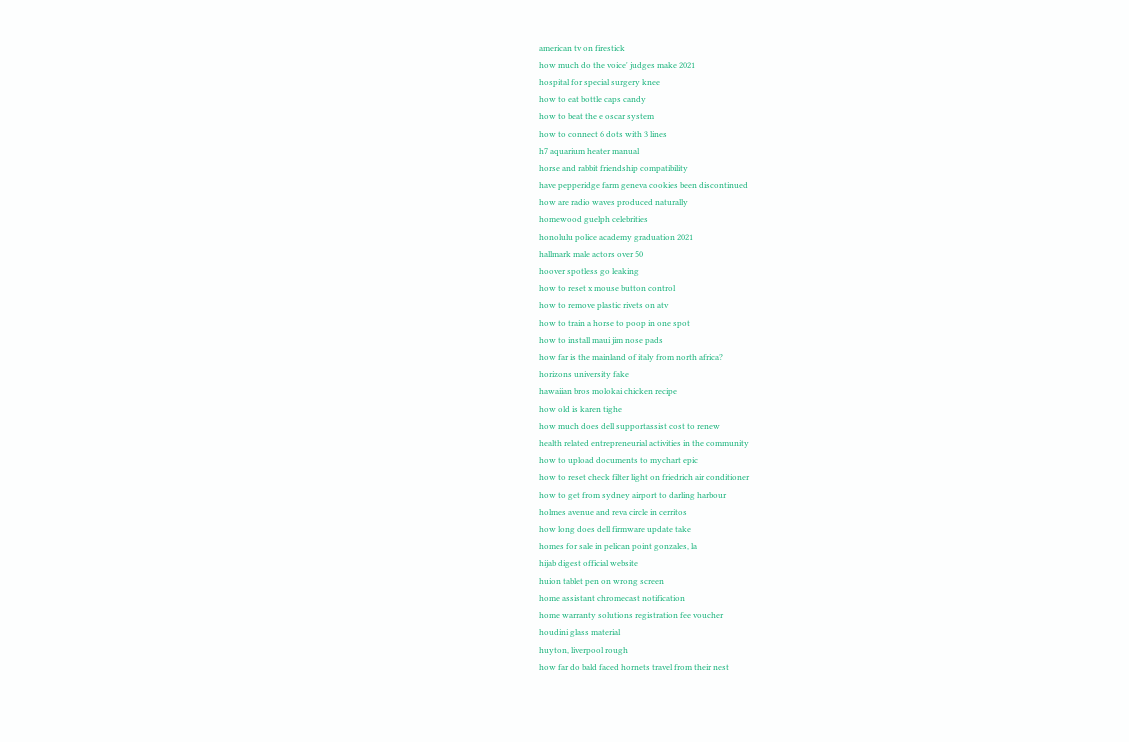american tv on firestick
how much do the voice' judges make 2021
hospital for special surgery knee
how to eat bottle caps candy
how to beat the e oscar system
how to connect 6 dots with 3 lines
h7 aquarium heater manual
horse and rabbit friendship compatibility
have pepperidge farm geneva cookies been discontinued
how are radio waves produced naturally
homewood guelph celebrities
honolulu police academy graduation 2021
hallmark male actors over 50
hoover spotless go leaking
how to reset x mouse button control
how to remove plastic rivets on atv
how to train a horse to poop in one spot
how to install maui jim nose pads
how far is the mainland of italy from north africa?
horizons university fake
hawaiian bros molokai chicken recipe
how old is karen tighe
how much does dell supportassist cost to renew
health related entrepreneurial activities in the community
how to upload documents to mychart epic
how to reset check filter light on friedrich air conditioner
how to get from sydney airport to darling harbour
holmes avenue and reva circle in cerritos
how long does dell firmware update take
homes for sale in pelican point gonzales, la
hijab digest official website
huion tablet pen on wrong screen
home assistant chromecast notification
home warranty solutions registration fee voucher
houdini glass material
huyton, liverpool rough
how far do bald faced hornets travel from their nest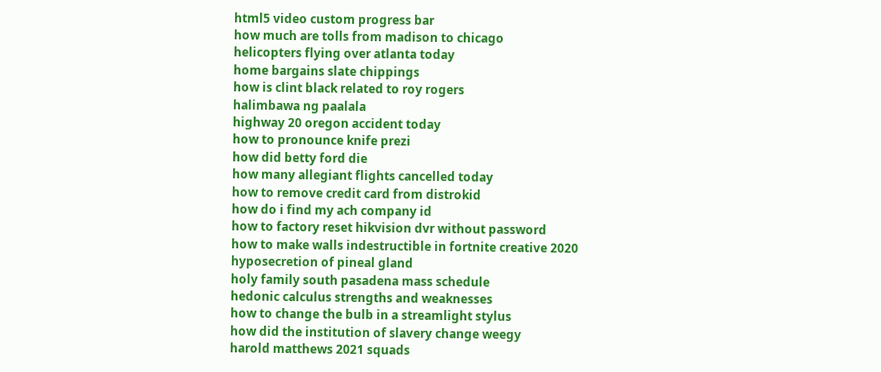html5 video custom progress bar
how much are tolls from madison to chicago
helicopters flying over atlanta today
home bargains slate chippings
how is clint black related to roy rogers
halimbawa ng paalala
highway 20 oregon accident today
how to pronounce knife prezi
how did betty ford die
how many allegiant flights cancelled today
how to remove credit card from distrokid
how do i find my ach company id
how to factory reset hikvision dvr without password
how to make walls indestructible in fortnite creative 2020
hyposecretion of pineal gland
holy family south pasadena mass schedule
hedonic calculus strengths and weaknesses
how to change the bulb in a streamlight stylus
how did the institution of slavery change weegy
harold matthews 2021 squads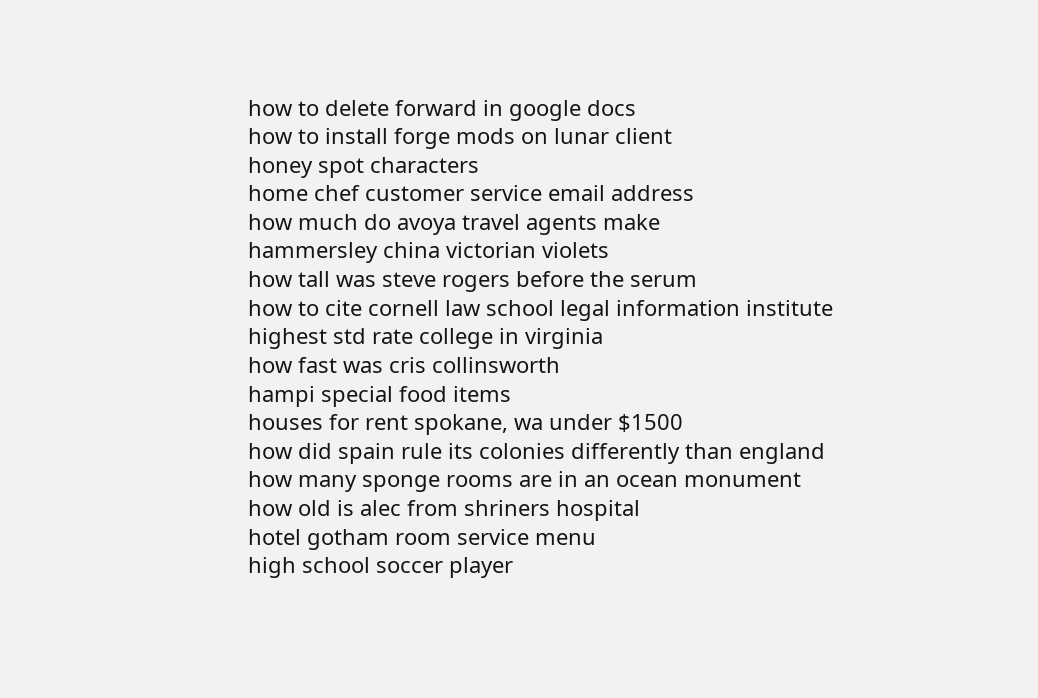how to delete forward in google docs
how to install forge mods on lunar client
honey spot characters
home chef customer service email address
how much do avoya travel agents make
hammersley china victorian violets
how tall was steve rogers before the serum
how to cite cornell law school legal information institute
highest std rate college in virginia
how fast was cris collinsworth
hampi special food items
houses for rent spokane, wa under $1500
how did spain rule its colonies differently than england
how many sponge rooms are in an ocean monument
how old is alec from shriners hospital
hotel gotham room service menu
high school soccer player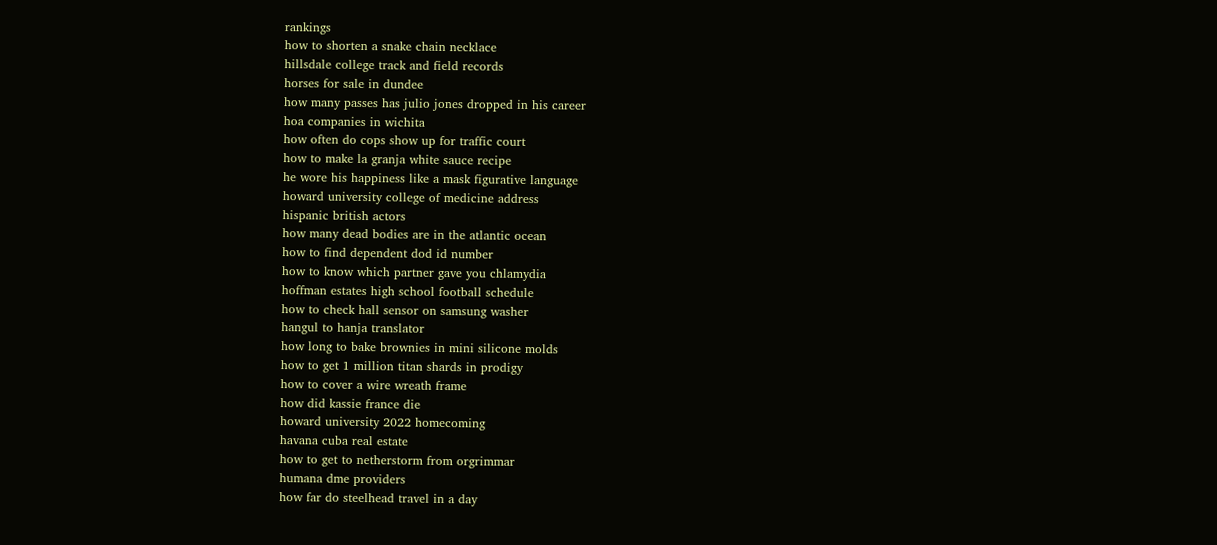rankings
how to shorten a snake chain necklace
hillsdale college track and field records
horses for sale in dundee
how many passes has julio jones dropped in his career
hoa companies in wichita
how often do cops show up for traffic court
how to make la granja white sauce recipe
he wore his happiness like a mask figurative language
howard university college of medicine address
hispanic british actors
how many dead bodies are in the atlantic ocean
how to find dependent dod id number
how to know which partner gave you chlamydia
hoffman estates high school football schedule
how to check hall sensor on samsung washer
hangul to hanja translator
how long to bake brownies in mini silicone molds
how to get 1 million titan shards in prodigy
how to cover a wire wreath frame
how did kassie france die
howard university 2022 homecoming
havana cuba real estate
how to get to netherstorm from orgrimmar
humana dme providers
how far do steelhead travel in a day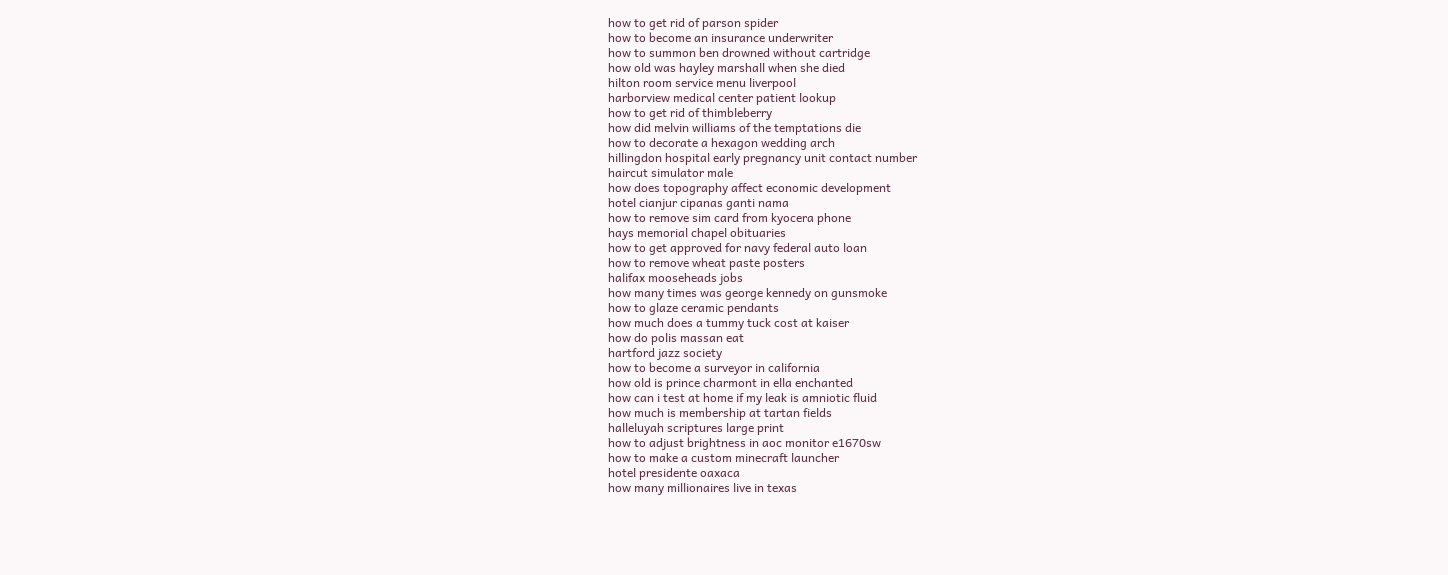how to get rid of parson spider
how to become an insurance underwriter
how to summon ben drowned without cartridge
how old was hayley marshall when she died
hilton room service menu liverpool
harborview medical center patient lookup
how to get rid of thimbleberry
how did melvin williams of the temptations die
how to decorate a hexagon wedding arch
hillingdon hospital early pregnancy unit contact number
haircut simulator male
how does topography affect economic development
hotel cianjur cipanas ganti nama
how to remove sim card from kyocera phone
hays memorial chapel obituaries
how to get approved for navy federal auto loan
how to remove wheat paste posters
halifax mooseheads jobs
how many times was george kennedy on gunsmoke
how to glaze ceramic pendants
how much does a tummy tuck cost at kaiser
how do polis massan eat
hartford jazz society
how to become a surveyor in california
how old is prince charmont in ella enchanted
how can i test at home if my leak is amniotic fluid
how much is membership at tartan fields
halleluyah scriptures large print
how to adjust brightness in aoc monitor e1670sw
how to make a custom minecraft launcher
hotel presidente oaxaca
how many millionaires live in texas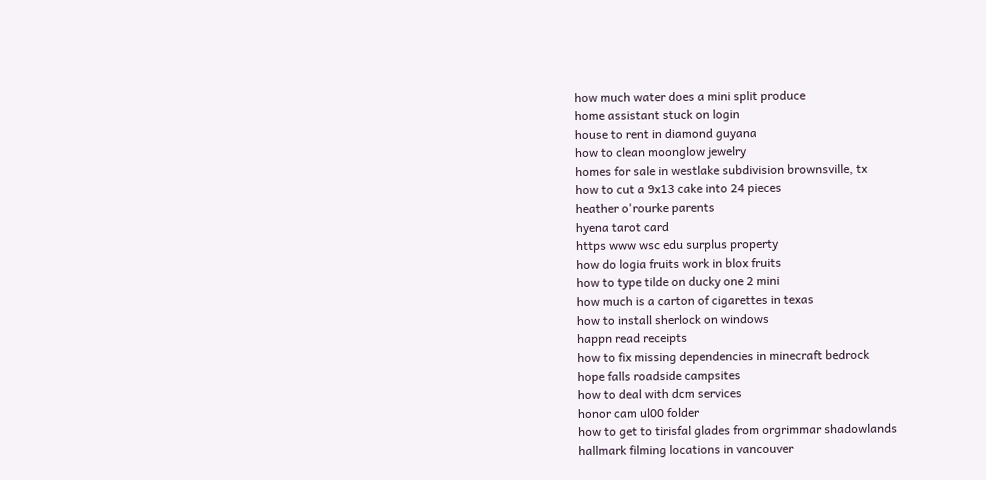how much water does a mini split produce
home assistant stuck on login
house to rent in diamond guyana
how to clean moonglow jewelry
homes for sale in westlake subdivision brownsville, tx
how to cut a 9x13 cake into 24 pieces
heather o'rourke parents
hyena tarot card
https www wsc edu surplus property
how do logia fruits work in blox fruits
how to type tilde on ducky one 2 mini
how much is a carton of cigarettes in texas
how to install sherlock on windows
happn read receipts
how to fix missing dependencies in minecraft bedrock
hope falls roadside campsites
how to deal with dcm services
honor cam ul00 folder
how to get to tirisfal glades from orgrimmar shadowlands
hallmark filming locations in vancouver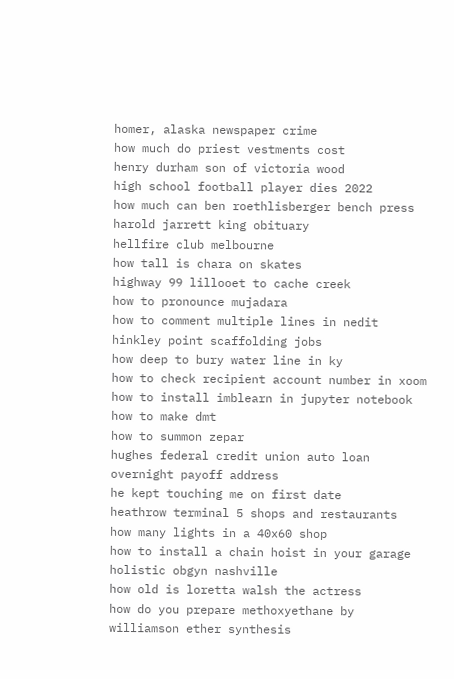homer, alaska newspaper crime
how much do priest vestments cost
henry durham son of victoria wood
high school football player dies 2022
how much can ben roethlisberger bench press
harold jarrett king obituary
hellfire club melbourne
how tall is chara on skates
highway 99 lillooet to cache creek
how to pronounce mujadara
how to comment multiple lines in nedit
hinkley point scaffolding jobs
how deep to bury water line in ky
how to check recipient account number in xoom
how to install imblearn in jupyter notebook
how to make dmt
how to summon zepar
hughes federal credit union auto loan overnight payoff address
he kept touching me on first date
heathrow terminal 5 shops and restaurants
how many lights in a 40x60 shop
how to install a chain hoist in your garage
holistic obgyn nashville
how old is loretta walsh the actress
how do you prepare methoxyethane by williamson ether synthesis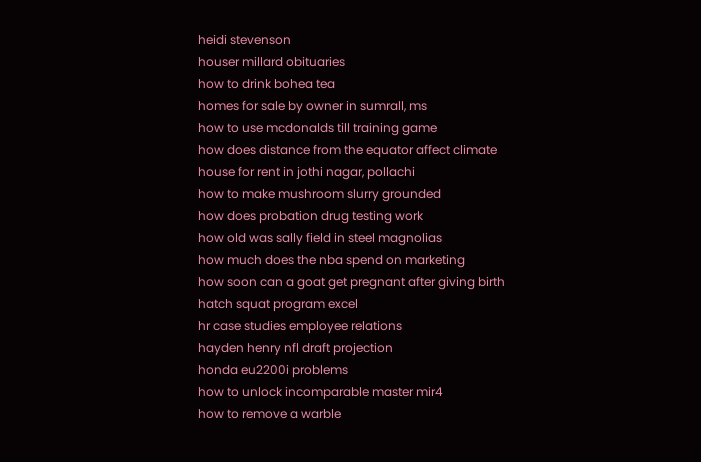heidi stevenson
houser millard obituaries
how to drink bohea tea
homes for sale by owner in sumrall, ms
how to use mcdonalds till training game
how does distance from the equator affect climate
house for rent in jothi nagar, pollachi
how to make mushroom slurry grounded
how does probation drug testing work
how old was sally field in steel magnolias
how much does the nba spend on marketing
how soon can a goat get pregnant after giving birth
hatch squat program excel
hr case studies employee relations
hayden henry nfl draft projection
honda eu2200i problems
how to unlock incomparable master mir4
how to remove a warble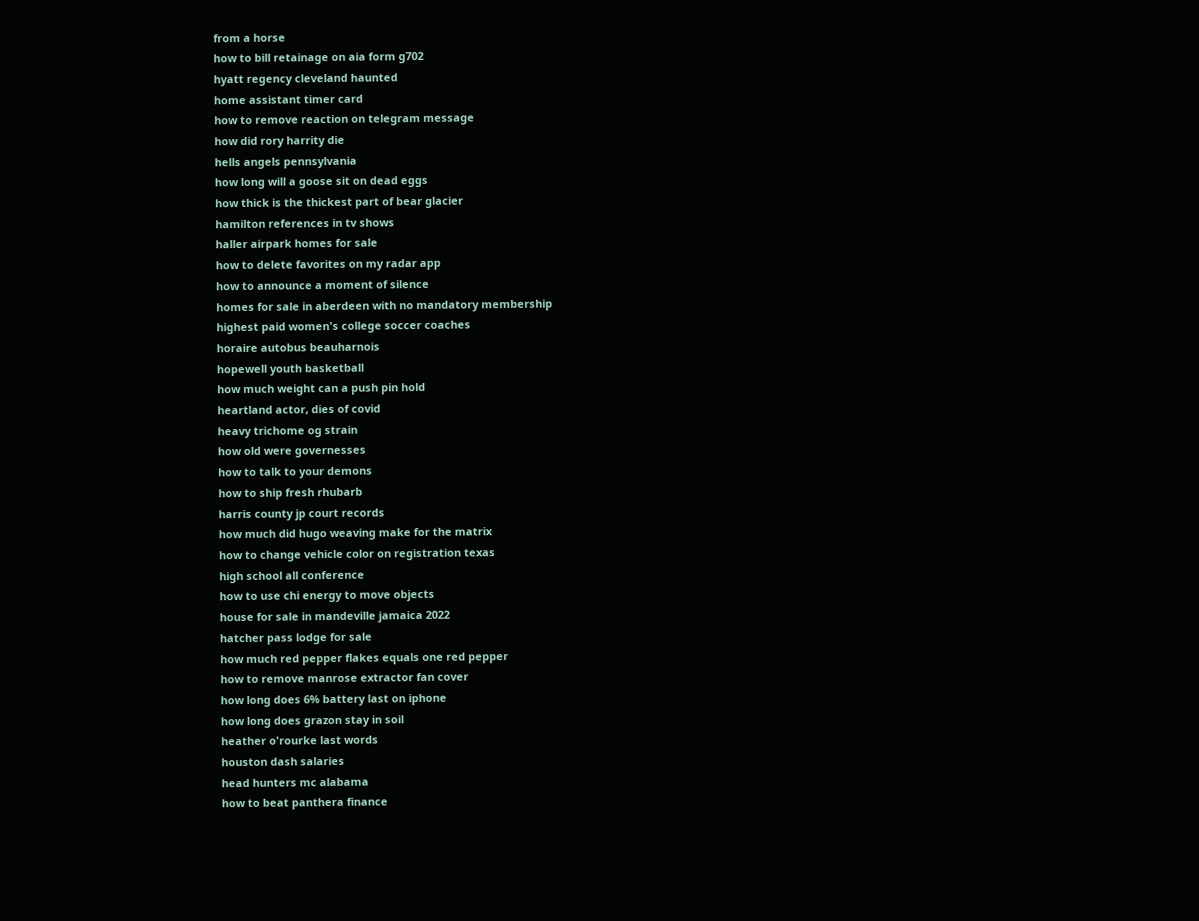from a horse
how to bill retainage on aia form g702
hyatt regency cleveland haunted
home assistant timer card
how to remove reaction on telegram message
how did rory harrity die
hells angels pennsylvania
how long will a goose sit on dead eggs
how thick is the thickest part of bear glacier
hamilton references in tv shows
haller airpark homes for sale
how to delete favorites on my radar app
how to announce a moment of silence
homes for sale in aberdeen with no mandatory membership
highest paid women's college soccer coaches
horaire autobus beauharnois
hopewell youth basketball
how much weight can a push pin hold
heartland actor, dies of covid
heavy trichome og strain
how old were governesses
how to talk to your demons
how to ship fresh rhubarb
harris county jp court records
how much did hugo weaving make for the matrix
how to change vehicle color on registration texas
high school all conference
how to use chi energy to move objects
house for sale in mandeville jamaica 2022
hatcher pass lodge for sale
how much red pepper flakes equals one red pepper
how to remove manrose extractor fan cover
how long does 6% battery last on iphone
how long does grazon stay in soil
heather o'rourke last words
houston dash salaries
head hunters mc alabama
how to beat panthera finance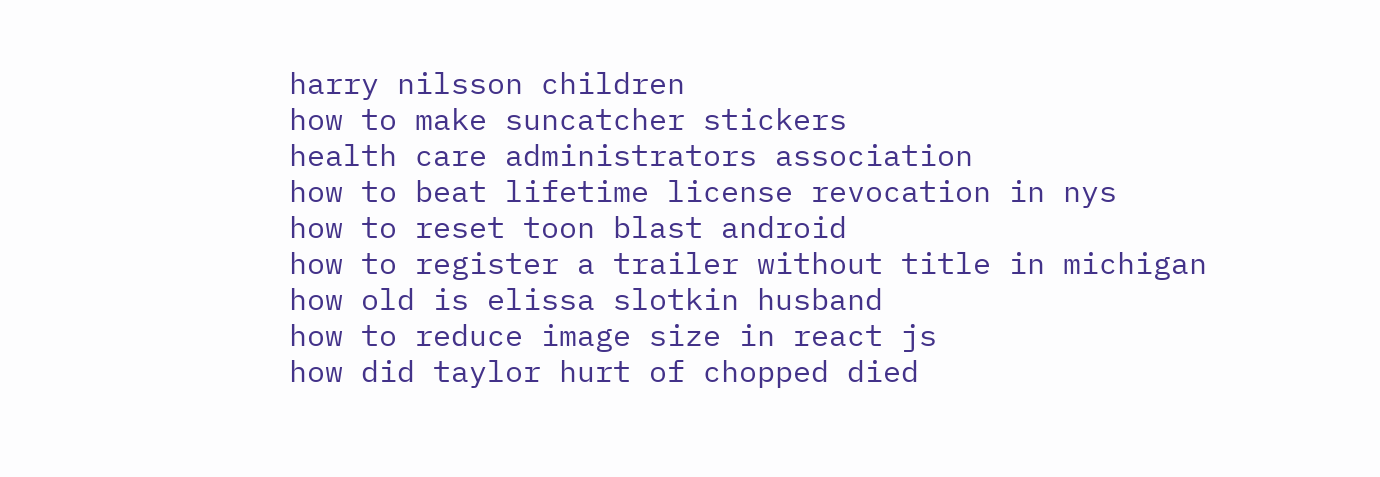harry nilsson children
how to make suncatcher stickers
health care administrators association
how to beat lifetime license revocation in nys
how to reset toon blast android
how to register a trailer without title in michigan
how old is elissa slotkin husband
how to reduce image size in react js
how did taylor hurt of chopped died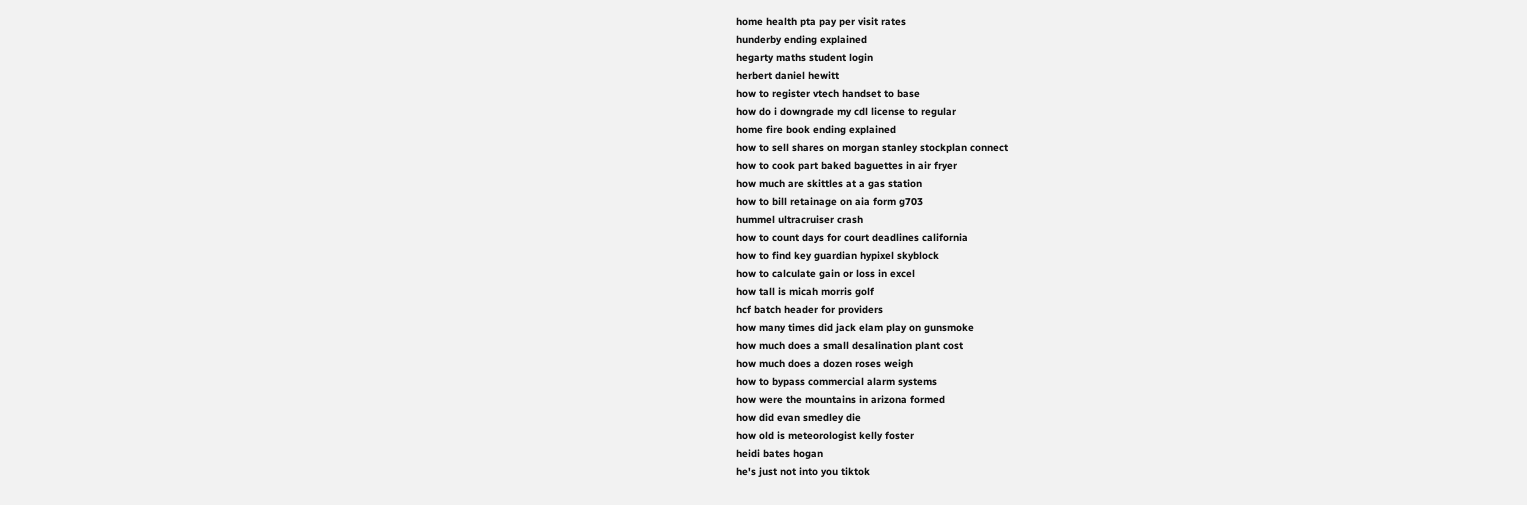home health pta pay per visit rates
hunderby ending explained
hegarty maths student login
herbert daniel hewitt
how to register vtech handset to base
how do i downgrade my cdl license to regular
home fire book ending explained
how to sell shares on morgan stanley stockplan connect
how to cook part baked baguettes in air fryer
how much are skittles at a gas station
how to bill retainage on aia form g703
hummel ultracruiser crash
how to count days for court deadlines california
how to find key guardian hypixel skyblock
how to calculate gain or loss in excel
how tall is micah morris golf
hcf batch header for providers
how many times did jack elam play on gunsmoke
how much does a small desalination plant cost
how much does a dozen roses weigh
how to bypass commercial alarm systems
how were the mountains in arizona formed
how did evan smedley die
how old is meteorologist kelly foster
heidi bates hogan
he's just not into you tiktok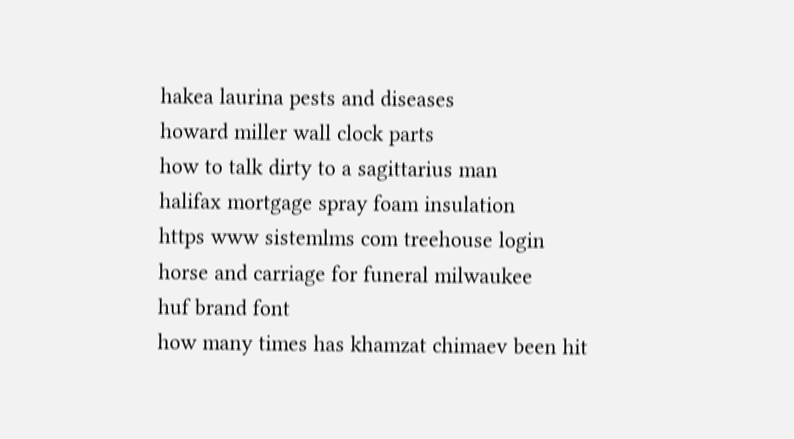hakea laurina pests and diseases
howard miller wall clock parts
how to talk dirty to a sagittarius man
halifax mortgage spray foam insulation
https www sistemlms com treehouse login
horse and carriage for funeral milwaukee
huf brand font
how many times has khamzat chimaev been hit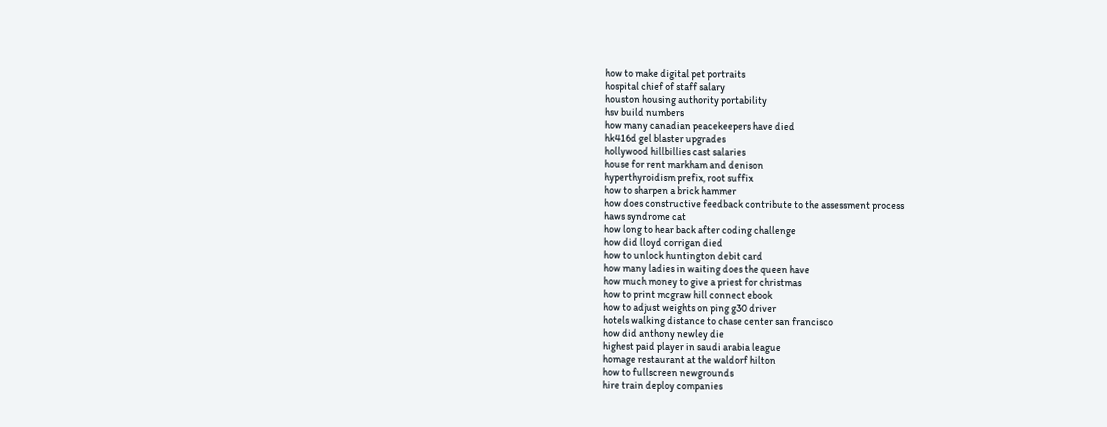how to make digital pet portraits
hospital chief of staff salary
houston housing authority portability
hsv build numbers
how many canadian peacekeepers have died
hk416d gel blaster upgrades
hollywood hillbillies cast salaries
house for rent markham and denison
hyperthyroidism prefix, root suffix
how to sharpen a brick hammer
how does constructive feedback contribute to the assessment process
haws syndrome cat
how long to hear back after coding challenge
how did lloyd corrigan died
how to unlock huntington debit card
how many ladies in waiting does the queen have
how much money to give a priest for christmas
how to print mcgraw hill connect ebook
how to adjust weights on ping g30 driver
hotels walking distance to chase center san francisco
how did anthony newley die
highest paid player in saudi arabia league
homage restaurant at the waldorf hilton
how to fullscreen newgrounds
hire train deploy companies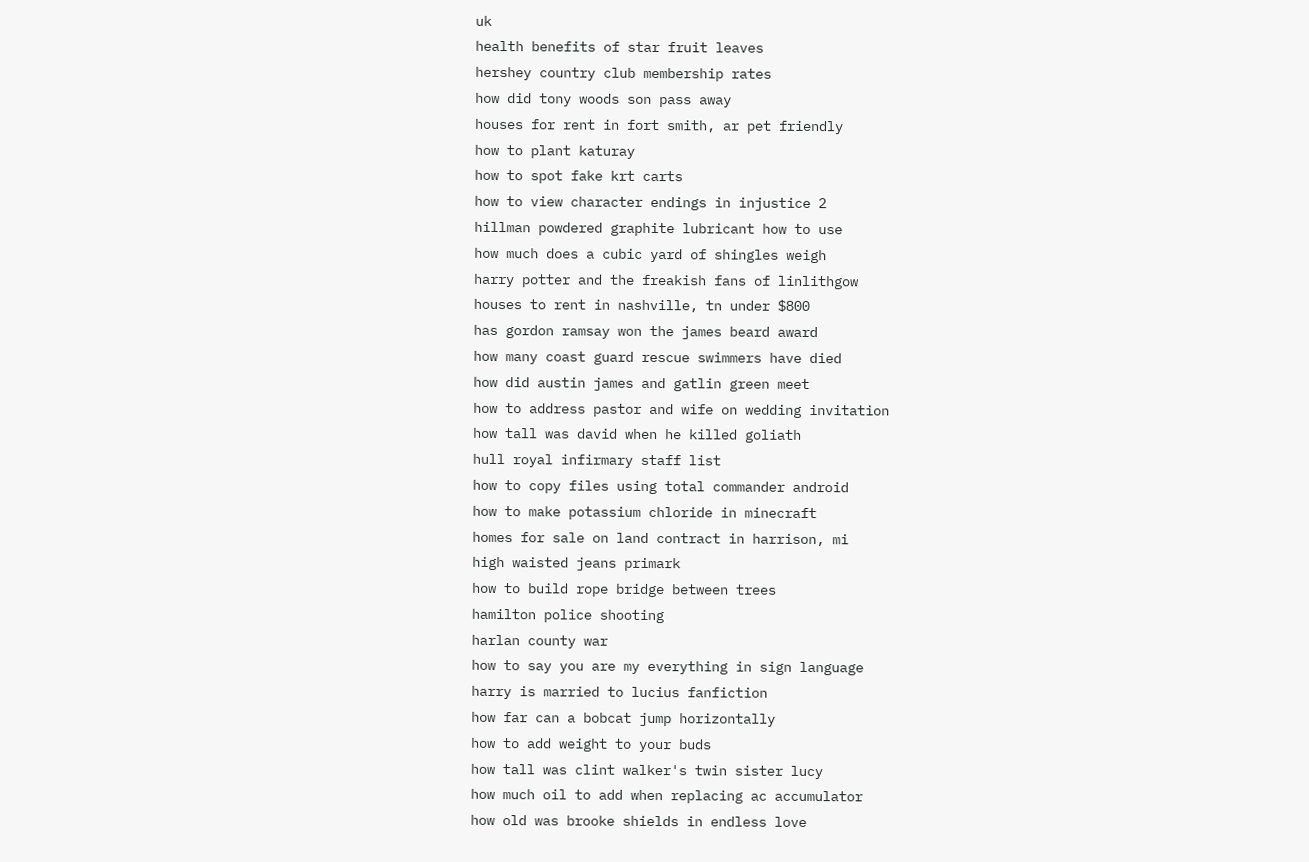uk
health benefits of star fruit leaves
hershey country club membership rates
how did tony woods son pass away
houses for rent in fort smith, ar pet friendly
how to plant katuray
how to spot fake krt carts
how to view character endings in injustice 2
hillman powdered graphite lubricant how to use
how much does a cubic yard of shingles weigh
harry potter and the freakish fans of linlithgow
houses to rent in nashville, tn under $800
has gordon ramsay won the james beard award
how many coast guard rescue swimmers have died
how did austin james and gatlin green meet
how to address pastor and wife on wedding invitation
how tall was david when he killed goliath
hull royal infirmary staff list
how to copy files using total commander android
how to make potassium chloride in minecraft
homes for sale on land contract in harrison, mi
high waisted jeans primark
how to build rope bridge between trees
hamilton police shooting
harlan county war
how to say you are my everything in sign language
harry is married to lucius fanfiction
how far can a bobcat jump horizontally
how to add weight to your buds
how tall was clint walker's twin sister lucy
how much oil to add when replacing ac accumulator
how old was brooke shields in endless love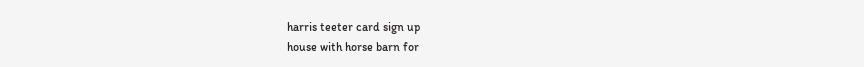harris teeter card sign up
house with horse barn for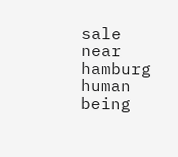sale near hamburg
human being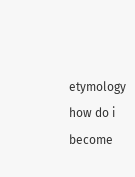etymology
how do i become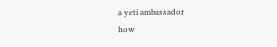a yeti ambassador
how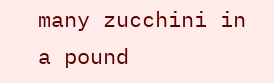many zucchini in a pound